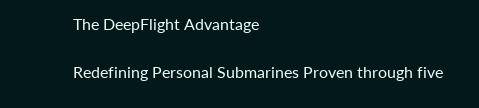The DeepFlight Advantage

Redefining Personal Submarines Proven through five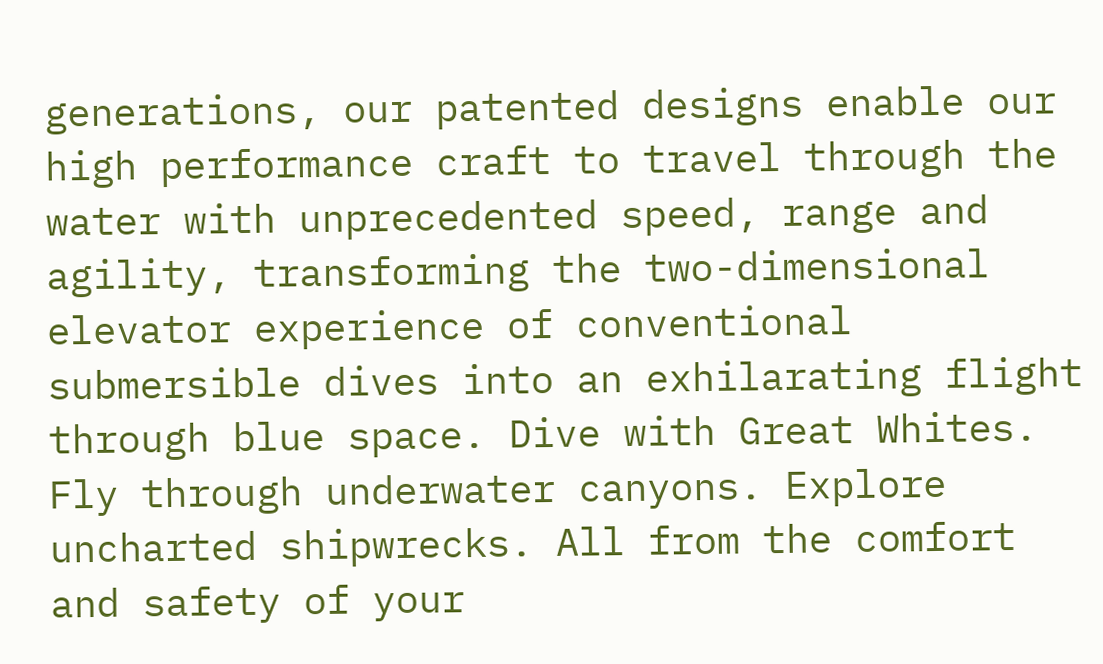generations, our patented designs enable our high performance craft to travel through the water with unprecedented speed, range and agility, transforming the two-dimensional elevator experience of conventional submersible dives into an exhilarating flight through blue space. Dive with Great Whites. Fly through underwater canyons. Explore uncharted shipwrecks. All from the comfort and safety of your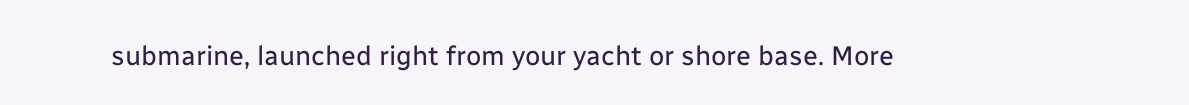submarine, launched right from your yacht or shore base. More